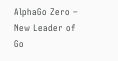AlphaGo Zero – New Leader of Go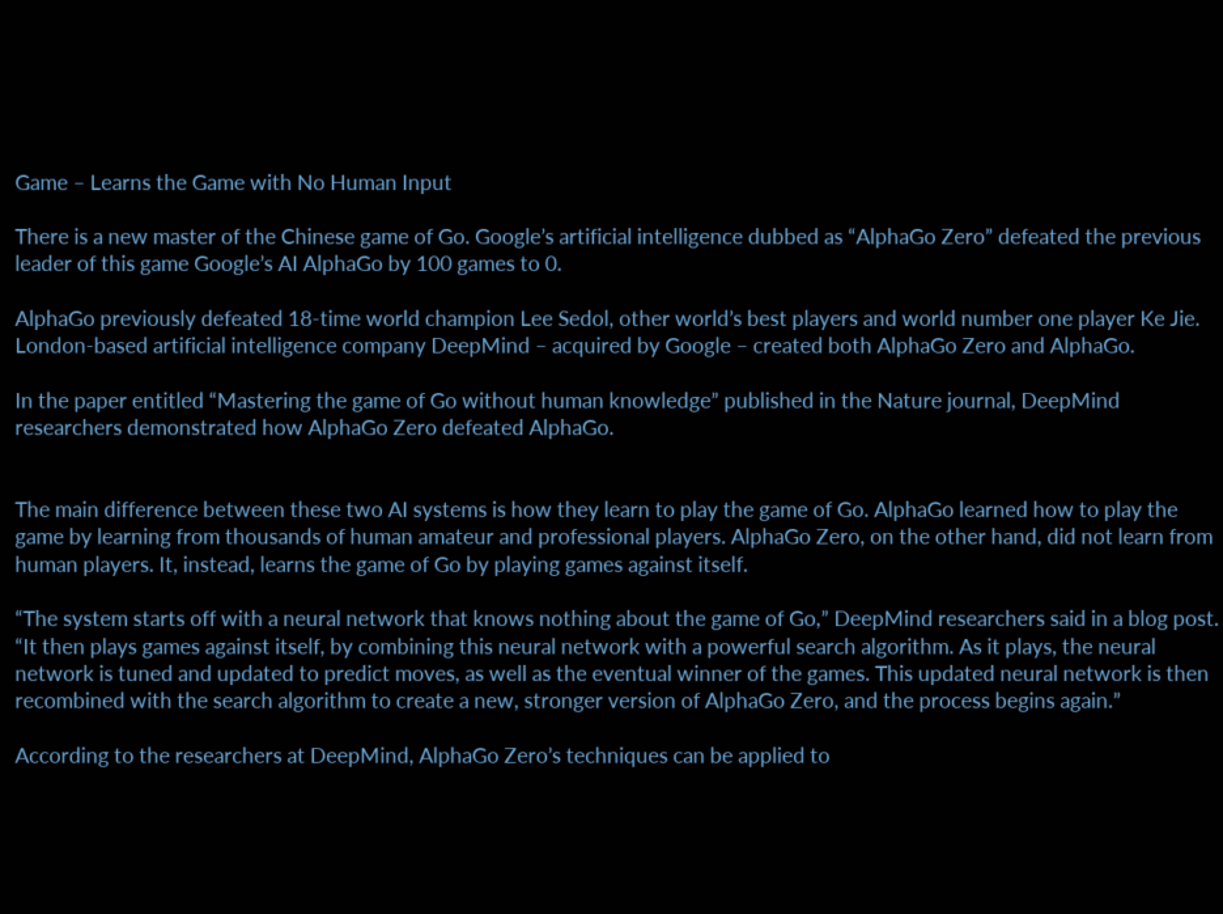Game – Learns the Game with No Human Input

There is a new master of the Chinese game of Go. Google’s artificial intelligence dubbed as “AlphaGo Zero” defeated the previous leader of this game Google’s AI AlphaGo by 100 games to 0.

AlphaGo previously defeated 18-time world champion Lee Sedol, other world’s best players and world number one player Ke Jie. London-based artificial intelligence company DeepMind – acquired by Google – created both AlphaGo Zero and AlphaGo.

In the paper entitled “Mastering the game of Go without human knowledge” published in the Nature journal, DeepMind researchers demonstrated how AlphaGo Zero defeated AlphaGo.


The main difference between these two AI systems is how they learn to play the game of Go. AlphaGo learned how to play the game by learning from thousands of human amateur and professional players. AlphaGo Zero, on the other hand, did not learn from human players. It, instead, learns the game of Go by playing games against itself.

“The system starts off with a neural network that knows nothing about the game of Go,” DeepMind researchers said in a blog post. “It then plays games against itself, by combining this neural network with a powerful search algorithm. As it plays, the neural network is tuned and updated to predict moves, as well as the eventual winner of the games. This updated neural network is then recombined with the search algorithm to create a new, stronger version of AlphaGo Zero, and the process begins again.”

According to the researchers at DeepMind, AlphaGo Zero’s techniques can be applied to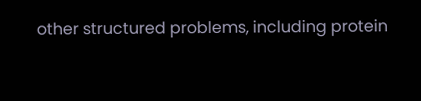other structured problems, including protein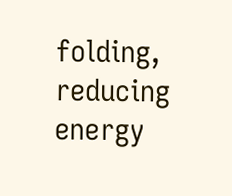folding, reducing energy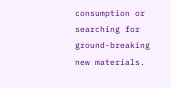consumption or searching for ground-breaking new materials.